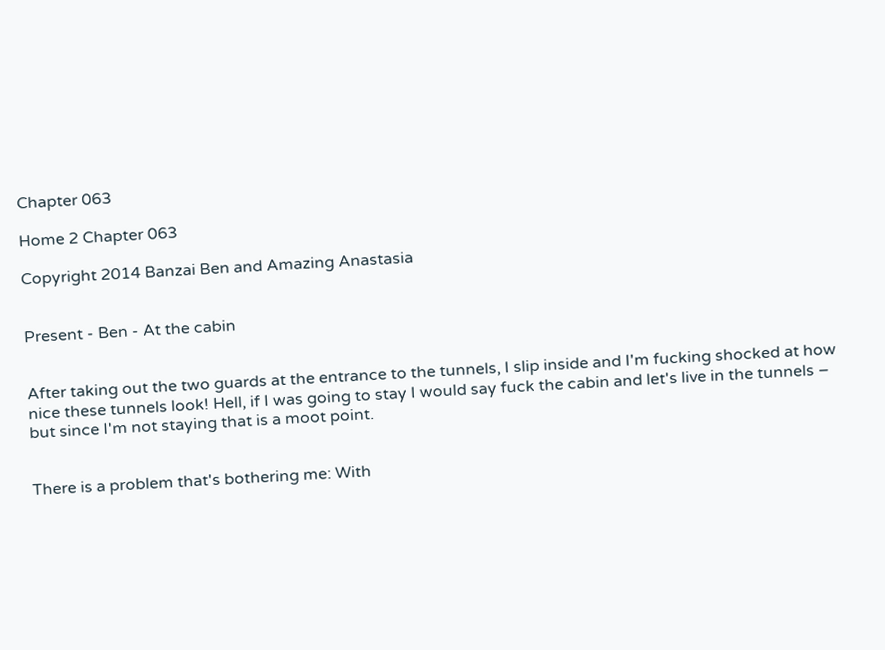Chapter 063

Home 2 Chapter 063

Copyright 2014 Banzai Ben and Amazing Anastasia


Present - Ben - At the cabin


After taking out the two guards at the entrance to the tunnels, I slip inside and I'm fucking shocked at how nice these tunnels look! Hell, if I was going to stay I would say fuck the cabin and let's live in the tunnels – but since I'm not staying that is a moot point.


There is a problem that's bothering me: With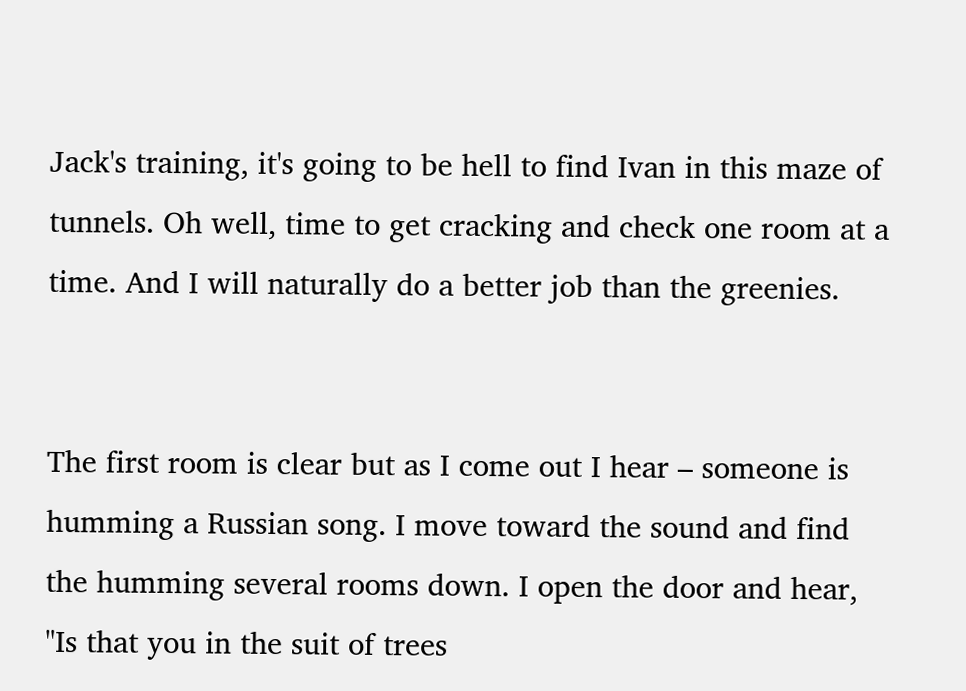Jack's training, it's going to be hell to find Ivan in this maze of tunnels. Oh well, time to get cracking and check one room at a time. And I will naturally do a better job than the greenies.


The first room is clear but as I come out I hear – someone is humming a Russian song. I move toward the sound and find the humming several rooms down. I open the door and hear, "Is that you in the suit of trees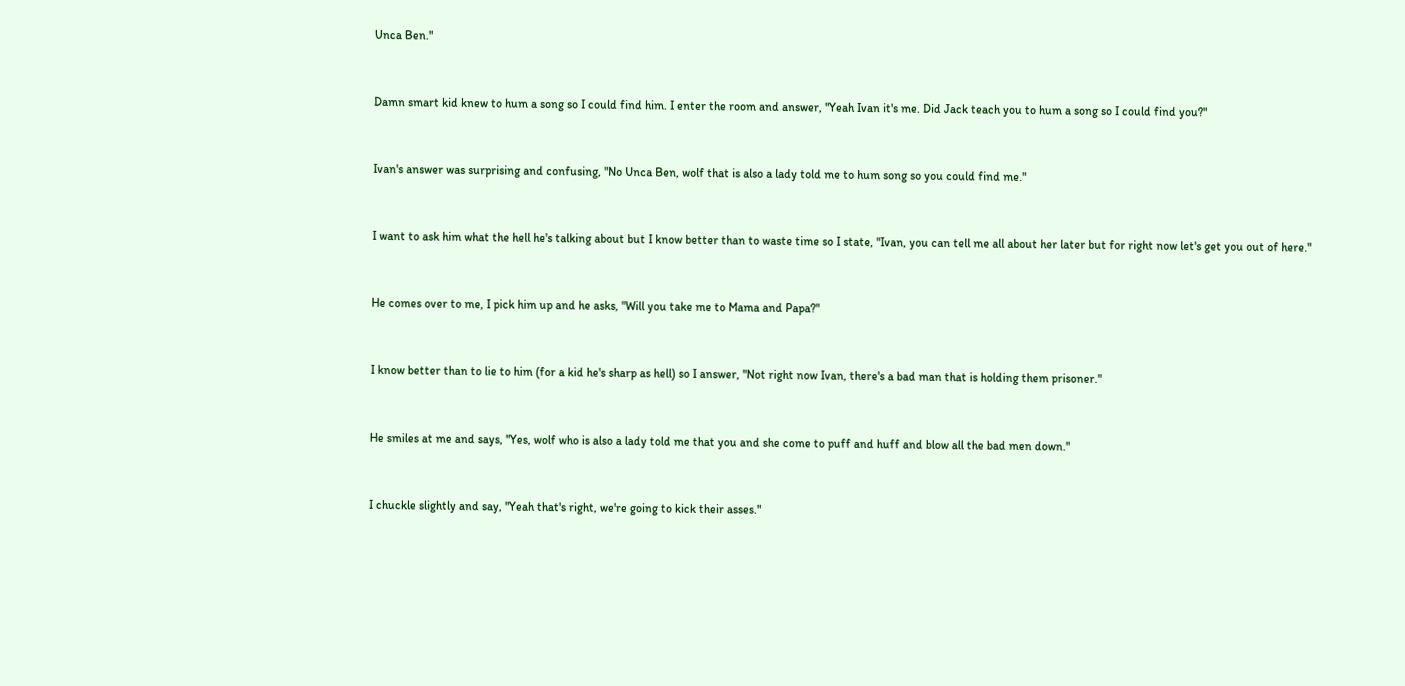Unca Ben."


Damn smart kid knew to hum a song so I could find him. I enter the room and answer, "Yeah Ivan it's me. Did Jack teach you to hum a song so I could find you?"


Ivan's answer was surprising and confusing, "No Unca Ben, wolf that is also a lady told me to hum song so you could find me."


I want to ask him what the hell he's talking about but I know better than to waste time so I state, "Ivan, you can tell me all about her later but for right now let's get you out of here."


He comes over to me, I pick him up and he asks, "Will you take me to Mama and Papa?"


I know better than to lie to him (for a kid he's sharp as hell) so I answer, "Not right now Ivan, there's a bad man that is holding them prisoner."


He smiles at me and says, "Yes, wolf who is also a lady told me that you and she come to puff and huff and blow all the bad men down."


I chuckle slightly and say, "Yeah that's right, we're going to kick their asses."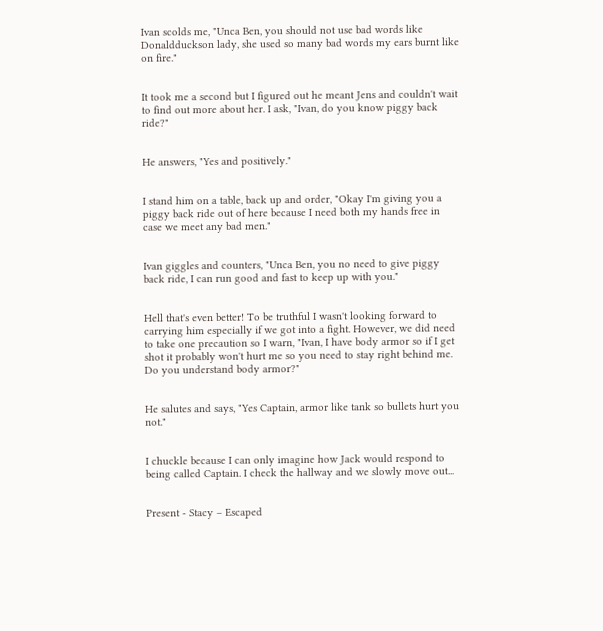Ivan scolds me, "Unca Ben, you should not use bad words like Donaldduckson lady, she used so many bad words my ears burnt like on fire."


It took me a second but I figured out he meant Jens and couldn't wait to find out more about her. I ask, "Ivan, do you know piggy back ride?"


He answers, "Yes and positively."


I stand him on a table, back up and order, "Okay I'm giving you a piggy back ride out of here because I need both my hands free in case we meet any bad men."


Ivan giggles and counters, "Unca Ben, you no need to give piggy back ride, I can run good and fast to keep up with you."


Hell that's even better! To be truthful I wasn't looking forward to carrying him especially if we got into a fight. However, we did need to take one precaution so I warn, "Ivan, I have body armor so if I get shot it probably won't hurt me so you need to stay right behind me. Do you understand body armor?"


He salutes and says, "Yes Captain, armor like tank so bullets hurt you not."


I chuckle because I can only imagine how Jack would respond to being called Captain. I check the hallway and we slowly move out...


Present - Stacy – Escaped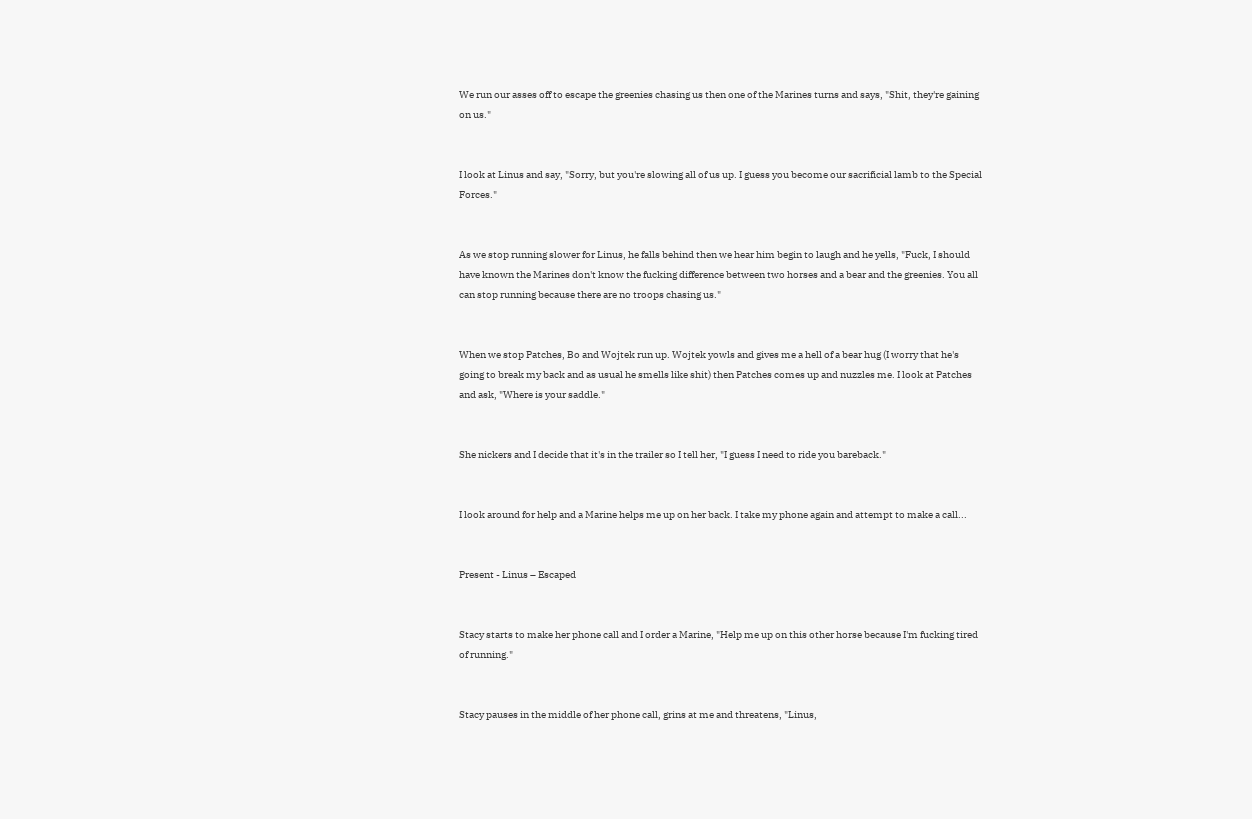We run our asses off to escape the greenies chasing us then one of the Marines turns and says, "Shit, they're gaining on us."


I look at Linus and say, "Sorry, but you're slowing all of us up. I guess you become our sacrificial lamb to the Special Forces."


As we stop running slower for Linus, he falls behind then we hear him begin to laugh and he yells, "Fuck, I should have known the Marines don't know the fucking difference between two horses and a bear and the greenies. You all can stop running because there are no troops chasing us."


When we stop Patches, Bo and Wojtek run up. Wojtek yowls and gives me a hell of a bear hug (I worry that he's going to break my back and as usual he smells like shit) then Patches comes up and nuzzles me. I look at Patches and ask, "Where is your saddle."


She nickers and I decide that it's in the trailer so I tell her, "I guess I need to ride you bareback."


I look around for help and a Marine helps me up on her back. I take my phone again and attempt to make a call...


Present - Linus – Escaped


Stacy starts to make her phone call and I order a Marine, "Help me up on this other horse because I'm fucking tired of running."


Stacy pauses in the middle of her phone call, grins at me and threatens, "Linus,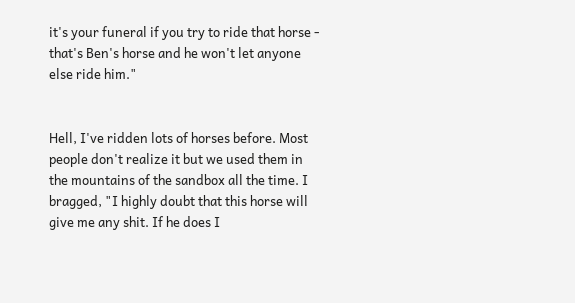it's your funeral if you try to ride that horse - that's Ben's horse and he won't let anyone else ride him."


Hell, I've ridden lots of horses before. Most people don't realize it but we used them in the mountains of the sandbox all the time. I bragged, "I highly doubt that this horse will give me any shit. If he does I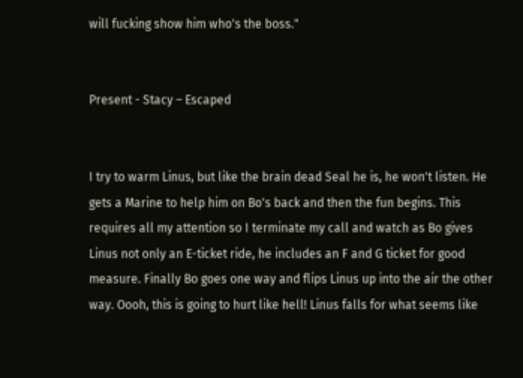will fucking show him who's the boss."


Present - Stacy – Escaped


I try to warm Linus, but like the brain dead Seal he is, he won't listen. He gets a Marine to help him on Bo's back and then the fun begins. This requires all my attention so I terminate my call and watch as Bo gives Linus not only an E-ticket ride, he includes an F and G ticket for good measure. Finally Bo goes one way and flips Linus up into the air the other way. Oooh, this is going to hurt like hell! Linus falls for what seems like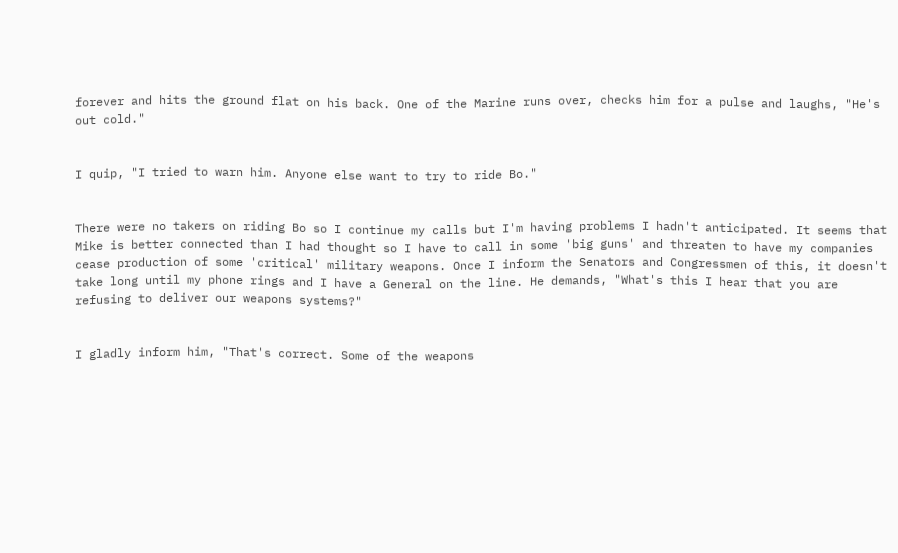forever and hits the ground flat on his back. One of the Marine runs over, checks him for a pulse and laughs, "He's out cold."


I quip, "I tried to warn him. Anyone else want to try to ride Bo."


There were no takers on riding Bo so I continue my calls but I'm having problems I hadn't anticipated. It seems that Mike is better connected than I had thought so I have to call in some 'big guns' and threaten to have my companies cease production of some 'critical' military weapons. Once I inform the Senators and Congressmen of this, it doesn't take long until my phone rings and I have a General on the line. He demands, "What's this I hear that you are refusing to deliver our weapons systems?"


I gladly inform him, "That's correct. Some of the weapons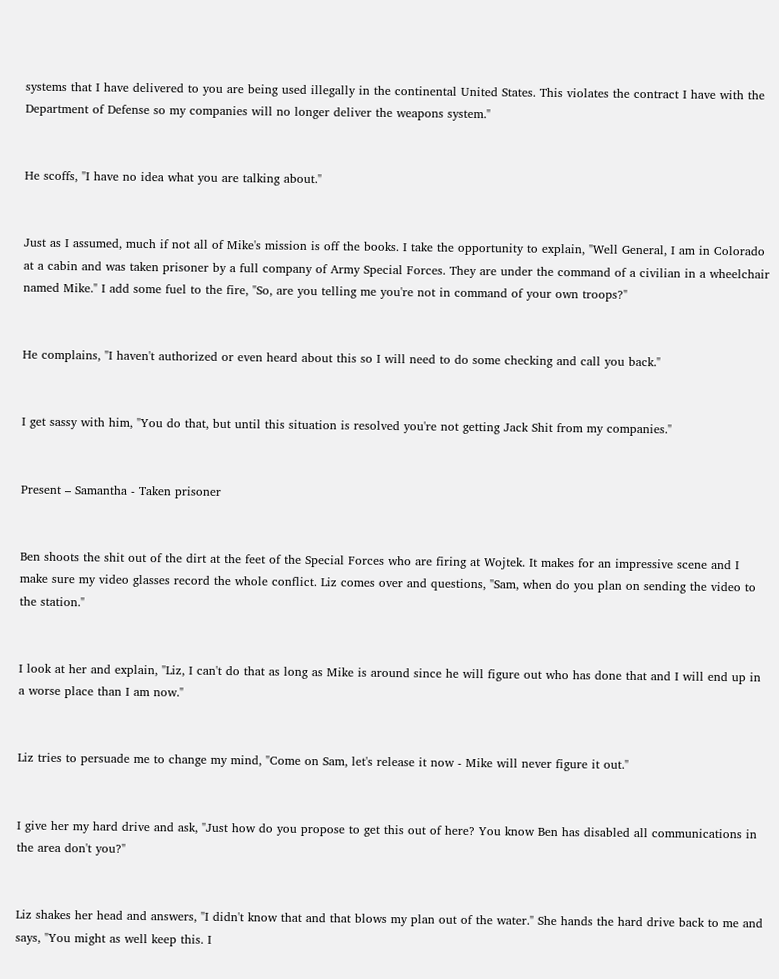systems that I have delivered to you are being used illegally in the continental United States. This violates the contract I have with the Department of Defense so my companies will no longer deliver the weapons system."


He scoffs, "I have no idea what you are talking about."


Just as I assumed, much if not all of Mike's mission is off the books. I take the opportunity to explain, "Well General, I am in Colorado at a cabin and was taken prisoner by a full company of Army Special Forces. They are under the command of a civilian in a wheelchair named Mike." I add some fuel to the fire, "So, are you telling me you're not in command of your own troops?"


He complains, "I haven't authorized or even heard about this so I will need to do some checking and call you back."


I get sassy with him, "You do that, but until this situation is resolved you're not getting Jack Shit from my companies."


Present – Samantha - Taken prisoner


Ben shoots the shit out of the dirt at the feet of the Special Forces who are firing at Wojtek. It makes for an impressive scene and I make sure my video glasses record the whole conflict. Liz comes over and questions, "Sam, when do you plan on sending the video to the station."


I look at her and explain, "Liz, I can't do that as long as Mike is around since he will figure out who has done that and I will end up in a worse place than I am now."


Liz tries to persuade me to change my mind, "Come on Sam, let's release it now - Mike will never figure it out."


I give her my hard drive and ask, "Just how do you propose to get this out of here? You know Ben has disabled all communications in the area don't you?"


Liz shakes her head and answers, "I didn't know that and that blows my plan out of the water." She hands the hard drive back to me and says, "You might as well keep this. I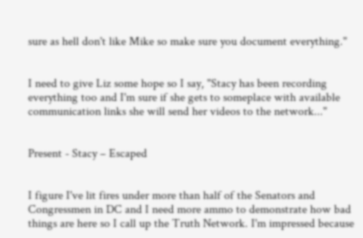sure as hell don't like Mike so make sure you document everything."


I need to give Liz some hope so I say, "Stacy has been recording everything too and I'm sure if she gets to someplace with available communication links she will send her videos to the network..."


Present - Stacy – Escaped


I figure I've lit fires under more than half of the Senators and Congressmen in DC and I need more ammo to demonstrate how bad things are here so I call up the Truth Network. I'm impressed because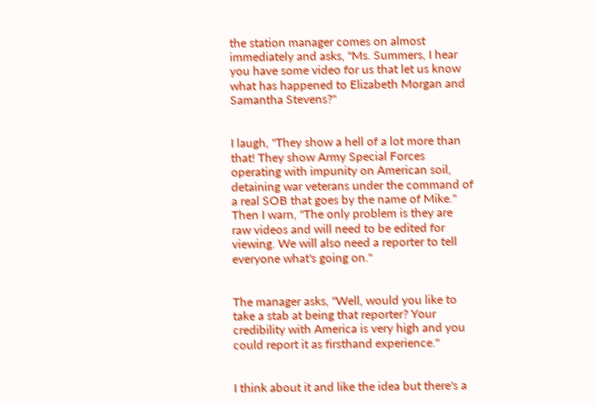the station manager comes on almost immediately and asks, "Ms. Summers, I hear you have some video for us that let us know what has happened to Elizabeth Morgan and Samantha Stevens?"


I laugh, "They show a hell of a lot more than that! They show Army Special Forces operating with impunity on American soil, detaining war veterans under the command of a real SOB that goes by the name of Mike." Then I warn, "The only problem is they are raw videos and will need to be edited for viewing. We will also need a reporter to tell everyone what's going on."


The manager asks, "Well, would you like to take a stab at being that reporter? Your credibility with America is very high and you could report it as firsthand experience."


I think about it and like the idea but there's a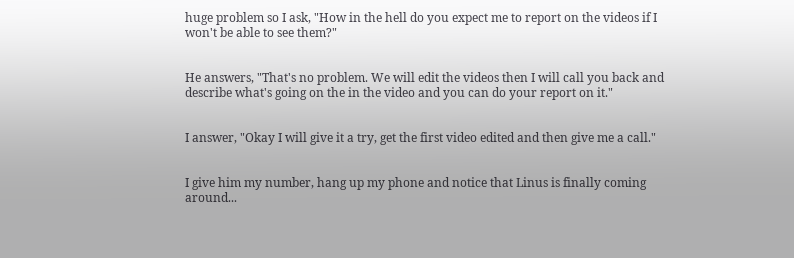huge problem so I ask, "How in the hell do you expect me to report on the videos if I won't be able to see them?"


He answers, "That's no problem. We will edit the videos then I will call you back and describe what's going on the in the video and you can do your report on it."


I answer, "Okay I will give it a try, get the first video edited and then give me a call."


I give him my number, hang up my phone and notice that Linus is finally coming around...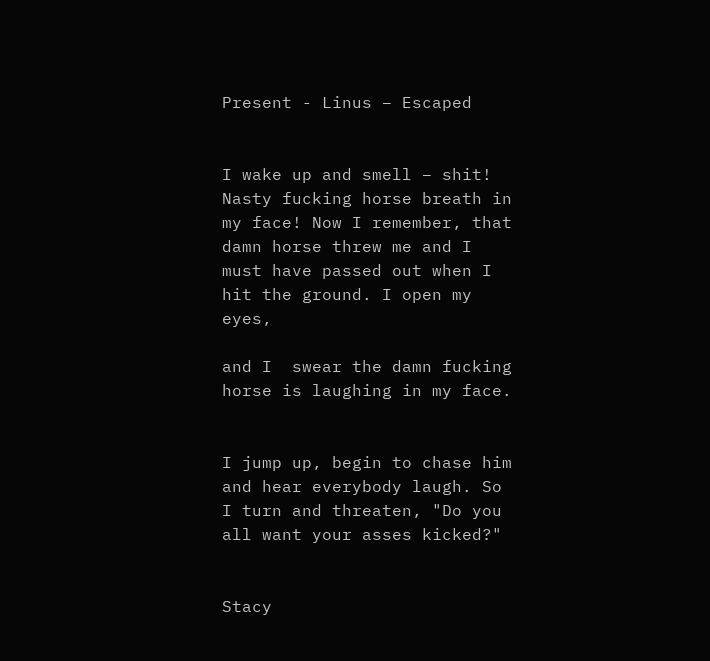Present - Linus – Escaped


I wake up and smell – shit! Nasty fucking horse breath in my face! Now I remember, that damn horse threw me and I must have passed out when I hit the ground. I open my eyes,

and I  swear the damn fucking horse is laughing in my face.


I jump up, begin to chase him and hear everybody laugh. So I turn and threaten, "Do you all want your asses kicked?"


Stacy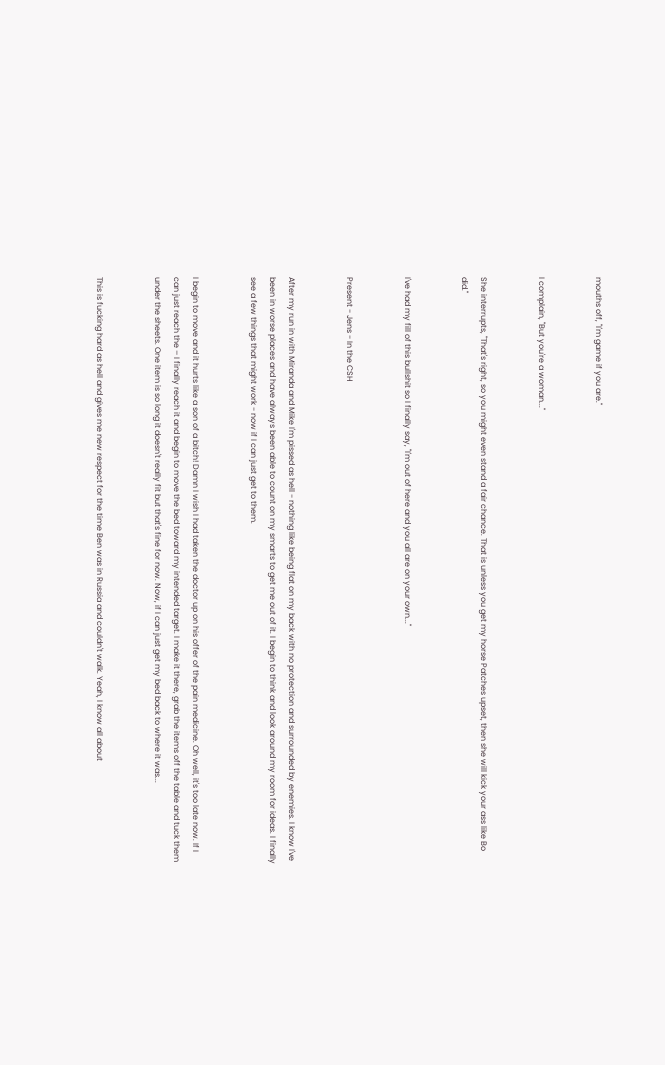mouths off, "I'm game if you are."


I complain, "But you're a woman..."


She interrupts, "That's right, so you might even stand a fair chance. That is unless you get my horse Patches upset, then she will kick your ass like Bo did."


I've had my fill of this bullshit so I finally say, "I'm out of here and you all are on your own..."


Present - Jens - In the CSH


After my run in with Miranda and Mike I'm pissed as hell - nothing like being flat on my back with no protection and surrounded by enemies. I know I've been in worse places and have always been able to count on my smarts to get me out of it. I begin to think and look around my room for ideas. I finally see a few things that might work - now if I can just get to them.


I begin to move and it hurts like a son of a bitch! Damn I wish I had taken the doctor up on his offer of the pain medicine. Oh well, it's too late now. If I can just reach the – I finally reach it and begin to move the bed toward my intended target. I make it there, grab the items off the table and tuck them under the sheets. One item is so long it doesn't really fit but that's fine for now. Now, if I can just get my bed back to where it was...


This is fucking hard as hell and gives me new respect for the time Ben was in Russia and couldn't walk. Yeah, I know all about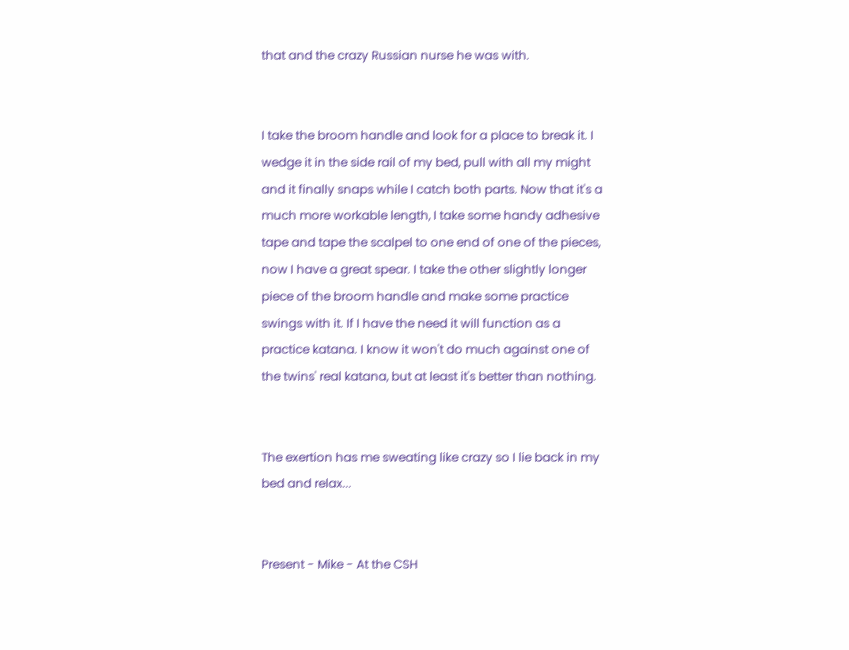that and the crazy Russian nurse he was with.


I take the broom handle and look for a place to break it. I wedge it in the side rail of my bed, pull with all my might and it finally snaps while I catch both parts. Now that it's a much more workable length, I take some handy adhesive tape and tape the scalpel to one end of one of the pieces, now I have a great spear. I take the other slightly longer piece of the broom handle and make some practice swings with it. If I have the need it will function as a practice katana. I know it won't do much against one of the twins' real katana, but at least it's better than nothing.


The exertion has me sweating like crazy so I lie back in my bed and relax...


Present - Mike - At the CSH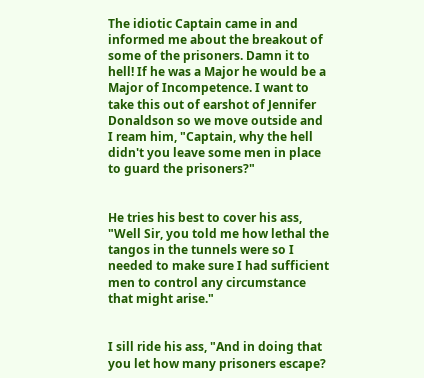The idiotic Captain came in and informed me about the breakout of some of the prisoners. Damn it to hell! If he was a Major he would be a Major of Incompetence. I want to take this out of earshot of Jennifer Donaldson so we move outside and I ream him, "Captain, why the hell didn't you leave some men in place to guard the prisoners?"


He tries his best to cover his ass, "Well Sir, you told me how lethal the tangos in the tunnels were so I needed to make sure I had sufficient men to control any circumstance that might arise."


I sill ride his ass, "And in doing that you let how many prisoners escape?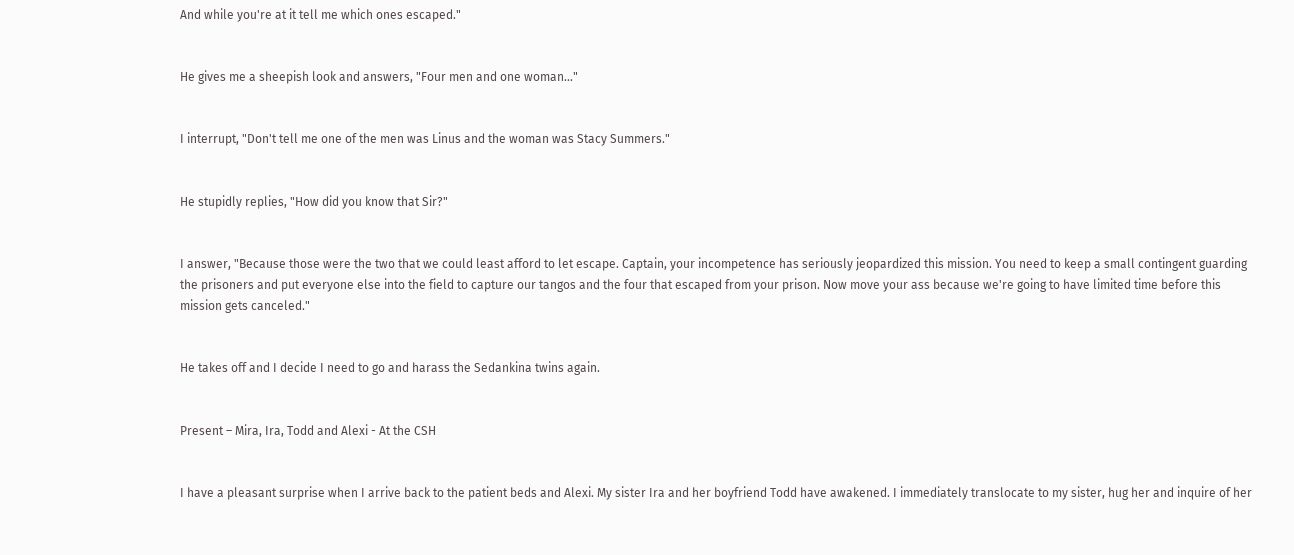And while you're at it tell me which ones escaped."


He gives me a sheepish look and answers, "Four men and one woman..."


I interrupt, "Don't tell me one of the men was Linus and the woman was Stacy Summers."


He stupidly replies, "How did you know that Sir?"


I answer, "Because those were the two that we could least afford to let escape. Captain, your incompetence has seriously jeopardized this mission. You need to keep a small contingent guarding the prisoners and put everyone else into the field to capture our tangos and the four that escaped from your prison. Now move your ass because we're going to have limited time before this mission gets canceled."


He takes off and I decide I need to go and harass the Sedankina twins again.


Present – Mira, Ira, Todd and Alexi - At the CSH


I have a pleasant surprise when I arrive back to the patient beds and Alexi. My sister Ira and her boyfriend Todd have awakened. I immediately translocate to my sister, hug her and inquire of her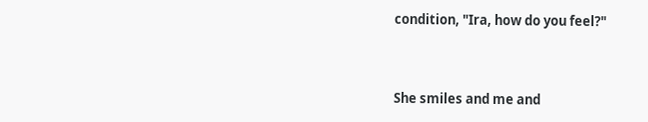condition, "Ira, how do you feel?"


She smiles and me and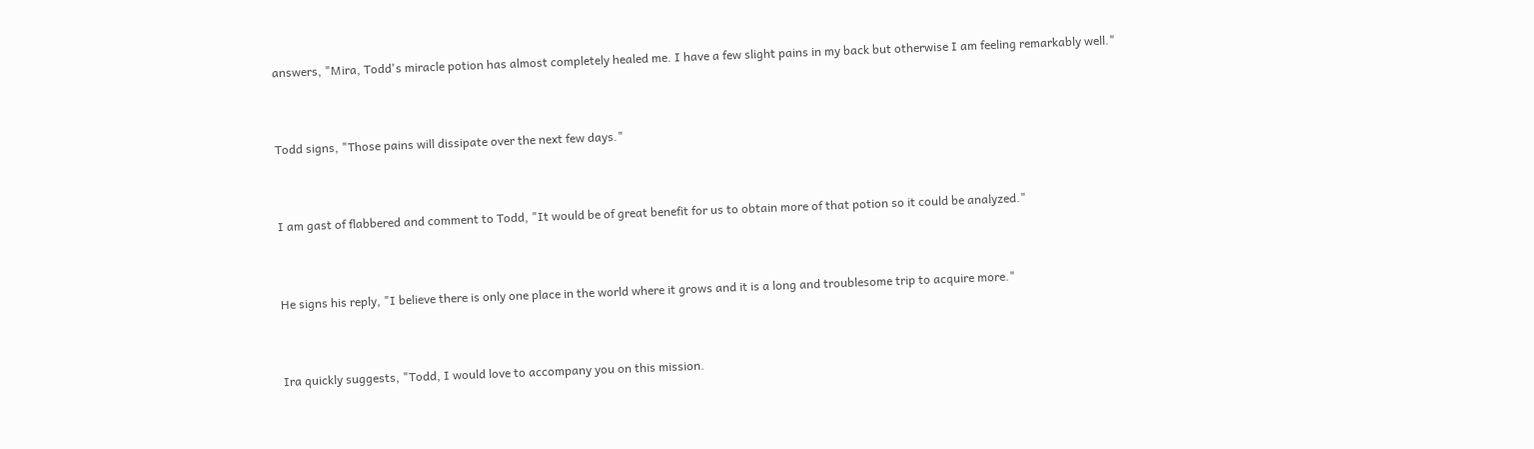answers, "Mira, Todd's miracle potion has almost completely healed me. I have a few slight pains in my back but otherwise I am feeling remarkably well."


Todd signs, "Those pains will dissipate over the next few days."


I am gast of flabbered and comment to Todd, "It would be of great benefit for us to obtain more of that potion so it could be analyzed."


He signs his reply, "I believe there is only one place in the world where it grows and it is a long and troublesome trip to acquire more."


Ira quickly suggests, "Todd, I would love to accompany you on this mission.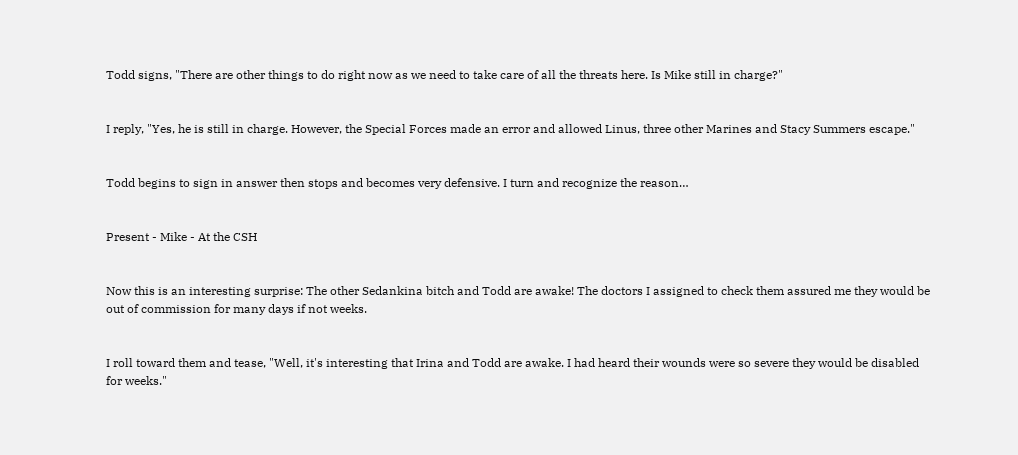Todd signs, "There are other things to do right now as we need to take care of all the threats here. Is Mike still in charge?"


I reply, "Yes, he is still in charge. However, the Special Forces made an error and allowed Linus, three other Marines and Stacy Summers escape."


Todd begins to sign in answer then stops and becomes very defensive. I turn and recognize the reason…


Present - Mike - At the CSH


Now this is an interesting surprise: The other Sedankina bitch and Todd are awake! The doctors I assigned to check them assured me they would be out of commission for many days if not weeks.


I roll toward them and tease, "Well, it's interesting that Irina and Todd are awake. I had heard their wounds were so severe they would be disabled for weeks."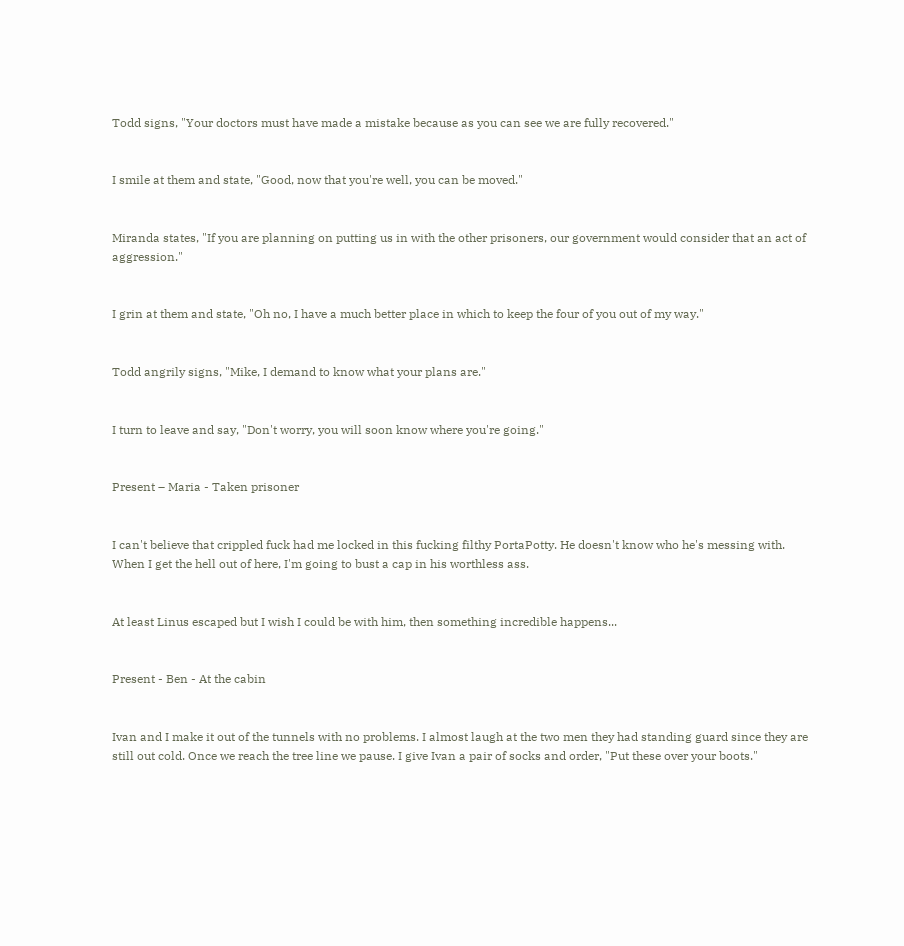Todd signs, "Your doctors must have made a mistake because as you can see we are fully recovered."


I smile at them and state, "Good, now that you're well, you can be moved."


Miranda states, "If you are planning on putting us in with the other prisoners, our government would consider that an act of aggression."


I grin at them and state, "Oh no, I have a much better place in which to keep the four of you out of my way."


Todd angrily signs, "Mike, I demand to know what your plans are."


I turn to leave and say, "Don't worry, you will soon know where you're going."


Present – Maria - Taken prisoner


I can't believe that crippled fuck had me locked in this fucking filthy PortaPotty. He doesn't know who he's messing with. When I get the hell out of here, I'm going to bust a cap in his worthless ass.


At least Linus escaped but I wish I could be with him, then something incredible happens...


Present - Ben - At the cabin


Ivan and I make it out of the tunnels with no problems. I almost laugh at the two men they had standing guard since they are still out cold. Once we reach the tree line we pause. I give Ivan a pair of socks and order, "Put these over your boots."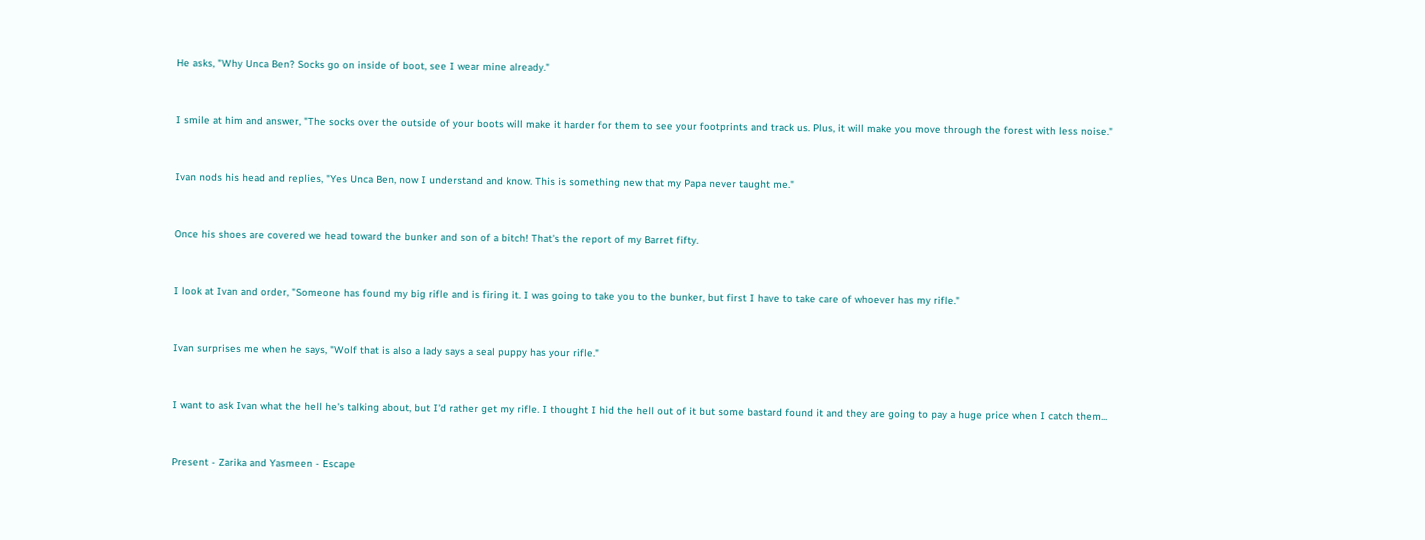He asks, "Why Unca Ben? Socks go on inside of boot, see I wear mine already."


I smile at him and answer, "The socks over the outside of your boots will make it harder for them to see your footprints and track us. Plus, it will make you move through the forest with less noise."


Ivan nods his head and replies, "Yes Unca Ben, now I understand and know. This is something new that my Papa never taught me."


Once his shoes are covered we head toward the bunker and son of a bitch! That's the report of my Barret fifty.


I look at Ivan and order, "Someone has found my big rifle and is firing it. I was going to take you to the bunker, but first I have to take care of whoever has my rifle."


Ivan surprises me when he says, "Wolf that is also a lady says a seal puppy has your rifle."


I want to ask Ivan what the hell he's talking about, but I'd rather get my rifle. I thought I hid the hell out of it but some bastard found it and they are going to pay a huge price when I catch them...


Present - Zarika and Yasmeen - Escape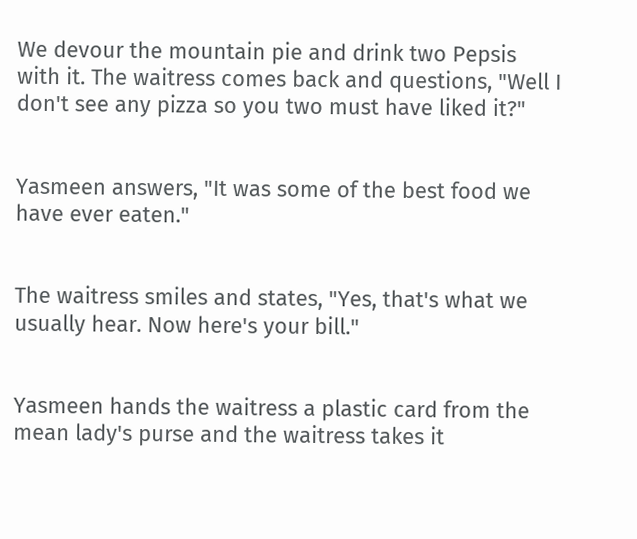We devour the mountain pie and drink two Pepsis with it. The waitress comes back and questions, "Well I don't see any pizza so you two must have liked it?"


Yasmeen answers, "It was some of the best food we have ever eaten."


The waitress smiles and states, "Yes, that's what we usually hear. Now here's your bill."


Yasmeen hands the waitress a plastic card from the mean lady's purse and the waitress takes it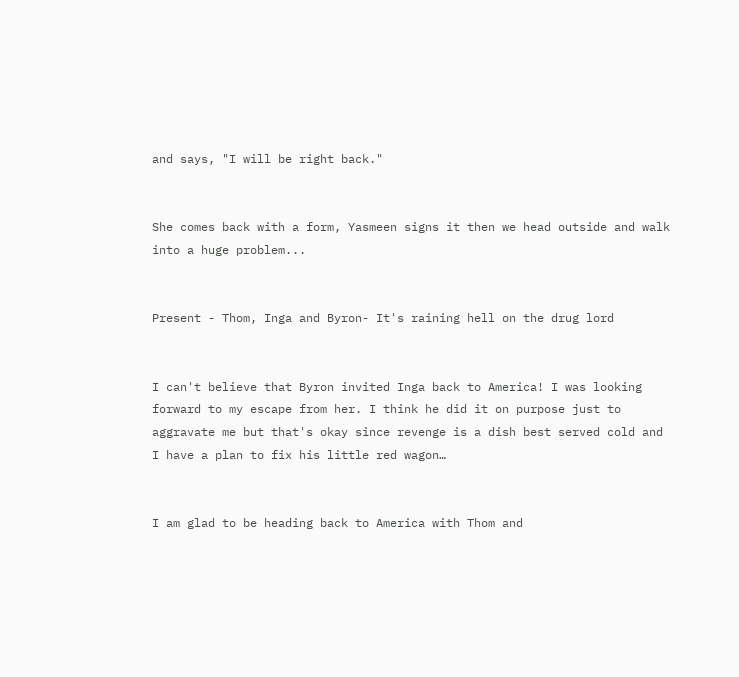and says, "I will be right back."


She comes back with a form, Yasmeen signs it then we head outside and walk into a huge problem...


Present - Thom, Inga and Byron- It's raining hell on the drug lord


I can't believe that Byron invited Inga back to America! I was looking forward to my escape from her. I think he did it on purpose just to aggravate me but that's okay since revenge is a dish best served cold and I have a plan to fix his little red wagon…


I am glad to be heading back to America with Thom and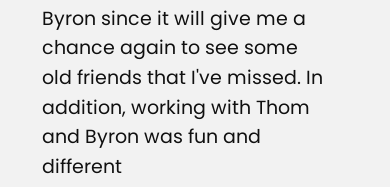Byron since it will give me a chance again to see some old friends that I've missed. In addition, working with Thom and Byron was fun and different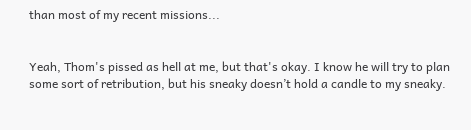than most of my recent missions...


Yeah, Thom's pissed as hell at me, but that's okay. I know he will try to plan some sort of retribution, but his sneaky doesn’t hold a candle to my sneaky.